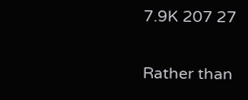7.9K 207 27

Rather than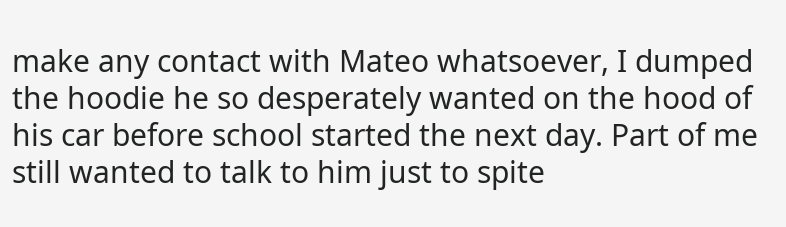make any contact with Mateo whatsoever, I dumped the hoodie he so desperately wanted on the hood of his car before school started the next day. Part of me still wanted to talk to him just to spite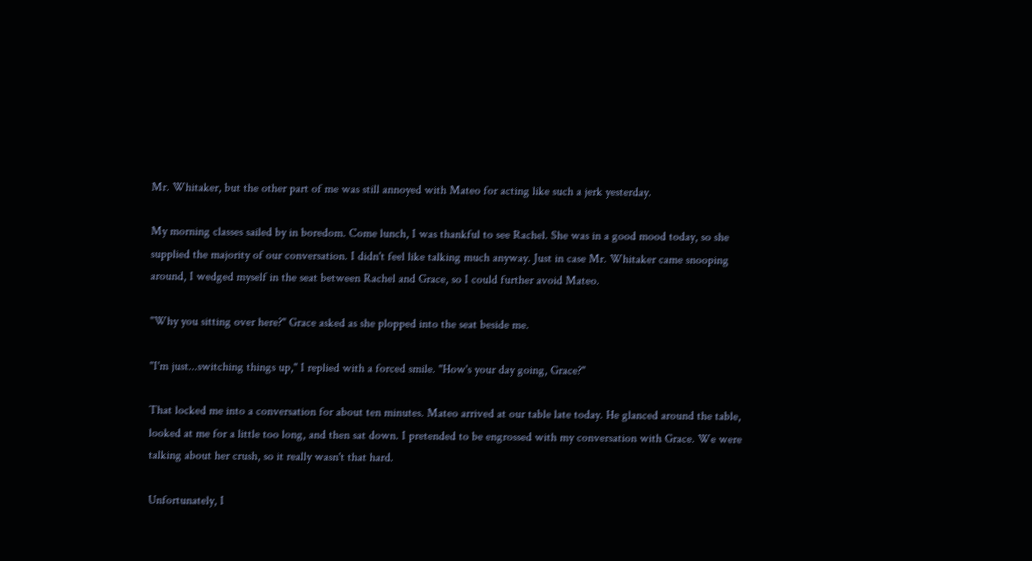Mr. Whitaker, but the other part of me was still annoyed with Mateo for acting like such a jerk yesterday.

My morning classes sailed by in boredom. Come lunch, I was thankful to see Rachel. She was in a good mood today, so she supplied the majority of our conversation. I didn't feel like talking much anyway. Just in case Mr. Whitaker came snooping around, I wedged myself in the seat between Rachel and Grace, so I could further avoid Mateo.

"Why you sitting over here?" Grace asked as she plopped into the seat beside me.

"I'm just...switching things up," I replied with a forced smile. "How's your day going, Grace?"

That locked me into a conversation for about ten minutes. Mateo arrived at our table late today. He glanced around the table, looked at me for a little too long, and then sat down. I pretended to be engrossed with my conversation with Grace. We were talking about her crush, so it really wasn't that hard.

Unfortunately, I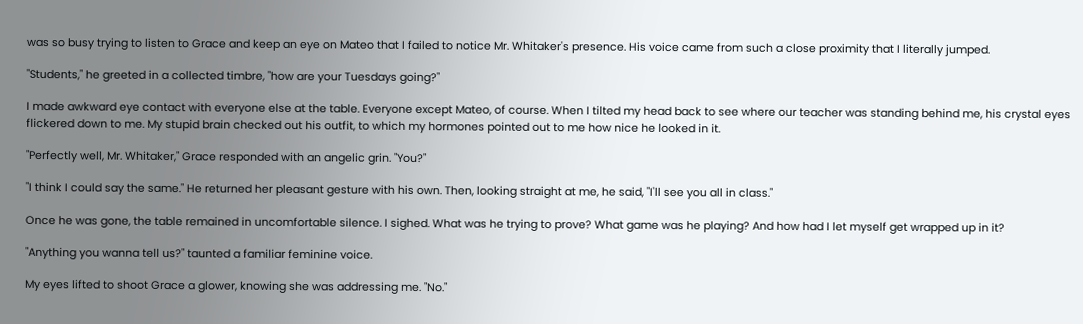was so busy trying to listen to Grace and keep an eye on Mateo that I failed to notice Mr. Whitaker's presence. His voice came from such a close proximity that I literally jumped.

"Students," he greeted in a collected timbre, "how are your Tuesdays going?"

I made awkward eye contact with everyone else at the table. Everyone except Mateo, of course. When I tilted my head back to see where our teacher was standing behind me, his crystal eyes flickered down to me. My stupid brain checked out his outfit, to which my hormones pointed out to me how nice he looked in it.

"Perfectly well, Mr. Whitaker," Grace responded with an angelic grin. "You?"

"I think I could say the same." He returned her pleasant gesture with his own. Then, looking straight at me, he said, "I'll see you all in class."

Once he was gone, the table remained in uncomfortable silence. I sighed. What was he trying to prove? What game was he playing? And how had I let myself get wrapped up in it?

"Anything you wanna tell us?" taunted a familiar feminine voice.

My eyes lifted to shoot Grace a glower, knowing she was addressing me. "No."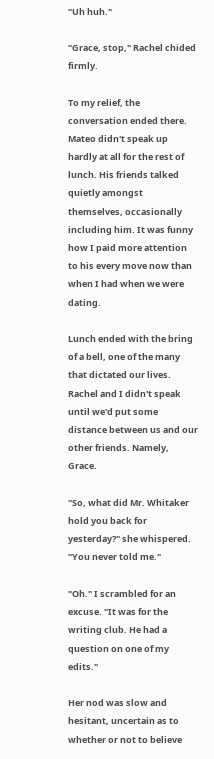"Uh huh."

"Grace, stop," Rachel chided firmly.

To my relief, the conversation ended there. Mateo didn't speak up hardly at all for the rest of lunch. His friends talked quietly amongst themselves, occasionally including him. It was funny how I paid more attention to his every move now than when I had when we were dating.

Lunch ended with the bring of a bell, one of the many that dictated our lives. Rachel and I didn't speak until we'd put some distance between us and our other friends. Namely, Grace.

"So, what did Mr. Whitaker hold you back for yesterday?" she whispered. "You never told me."

"Oh." I scrambled for an excuse. "It was for the writing club. He had a question on one of my edits."

Her nod was slow and hesitant, uncertain as to whether or not to believe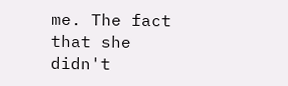me. The fact that she didn't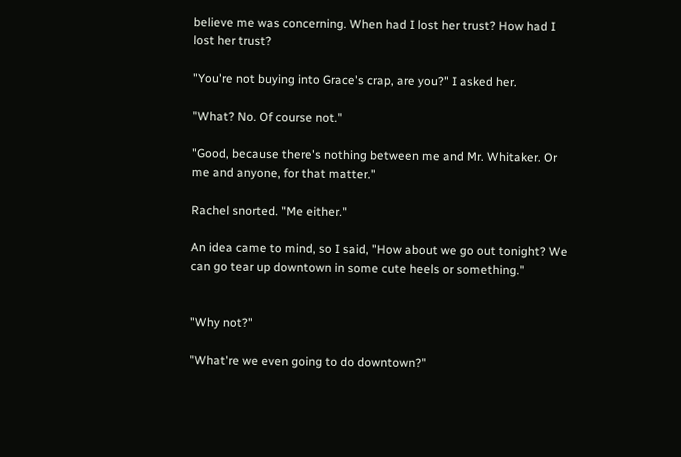believe me was concerning. When had I lost her trust? How had I lost her trust?

"You're not buying into Grace's crap, are you?" I asked her.

"What? No. Of course not."

"Good, because there's nothing between me and Mr. Whitaker. Or me and anyone, for that matter."

Rachel snorted. "Me either."

An idea came to mind, so I said, "How about we go out tonight? We can go tear up downtown in some cute heels or something."


"Why not?"

"What're we even going to do downtown?"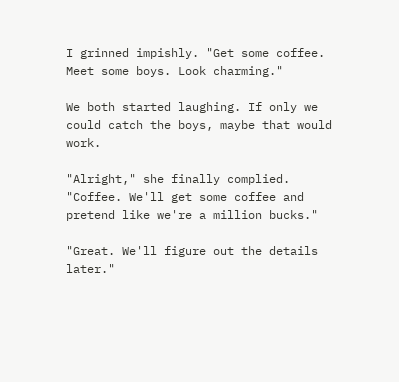I grinned impishly. "Get some coffee. Meet some boys. Look charming."

We both started laughing. If only we could catch the boys, maybe that would work.

"Alright," she finally complied. "Coffee. We'll get some coffee and pretend like we're a million bucks."

"Great. We'll figure out the details later."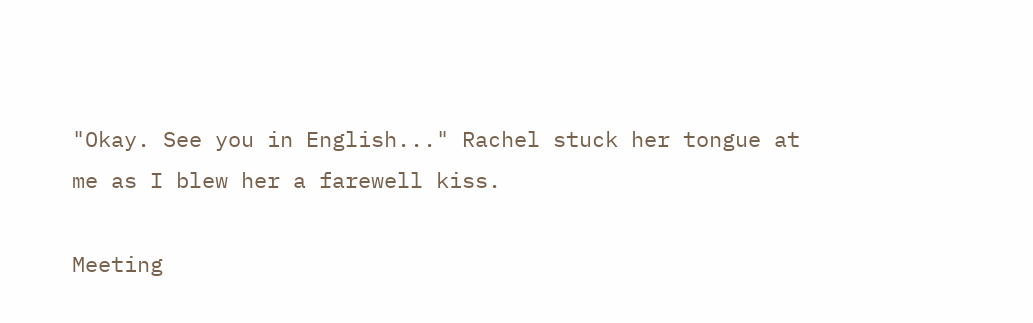"Okay. See you in English..." Rachel stuck her tongue at me as I blew her a farewell kiss.

Meeting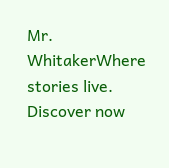Mr. WhitakerWhere stories live. Discover now